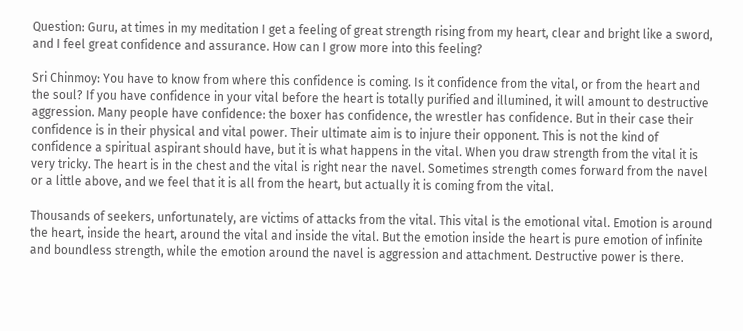Question: Guru, at times in my meditation I get a feeling of great strength rising from my heart, clear and bright like a sword, and I feel great confidence and assurance. How can I grow more into this feeling?

Sri Chinmoy: You have to know from where this confidence is coming. Is it confidence from the vital, or from the heart and the soul? If you have confidence in your vital before the heart is totally purified and illumined, it will amount to destructive aggression. Many people have confidence: the boxer has confidence, the wrestler has confidence. But in their case their confidence is in their physical and vital power. Their ultimate aim is to injure their opponent. This is not the kind of confidence a spiritual aspirant should have, but it is what happens in the vital. When you draw strength from the vital it is very tricky. The heart is in the chest and the vital is right near the navel. Sometimes strength comes forward from the navel or a little above, and we feel that it is all from the heart, but actually it is coming from the vital.

Thousands of seekers, unfortunately, are victims of attacks from the vital. This vital is the emotional vital. Emotion is around the heart, inside the heart, around the vital and inside the vital. But the emotion inside the heart is pure emotion of infinite and boundless strength, while the emotion around the navel is aggression and attachment. Destructive power is there.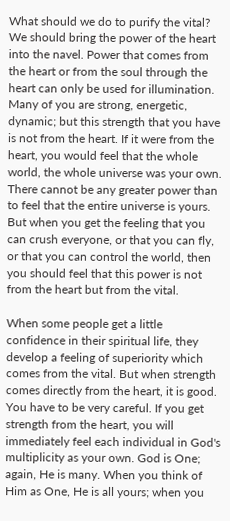What should we do to purify the vital? We should bring the power of the heart into the navel. Power that comes from the heart or from the soul through the heart can only be used for illumination. Many of you are strong, energetic, dynamic; but this strength that you have is not from the heart. If it were from the heart, you would feel that the whole world, the whole universe was your own. There cannot be any greater power than to feel that the entire universe is yours. But when you get the feeling that you can crush everyone, or that you can fly, or that you can control the world, then you should feel that this power is not from the heart but from the vital.

When some people get a little confidence in their spiritual life, they develop a feeling of superiority which comes from the vital. But when strength comes directly from the heart, it is good. You have to be very careful. If you get strength from the heart, you will immediately feel each individual in God's multiplicity as your own. God is One; again, He is many. When you think of Him as One, He is all yours; when you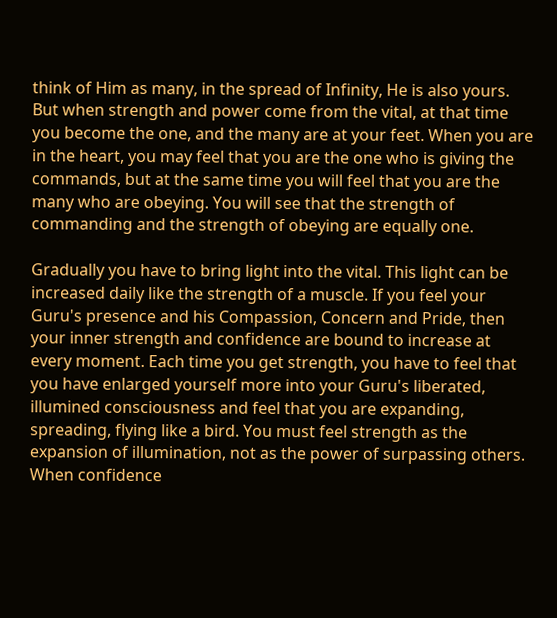think of Him as many, in the spread of Infinity, He is also yours. But when strength and power come from the vital, at that time you become the one, and the many are at your feet. When you are in the heart, you may feel that you are the one who is giving the commands, but at the same time you will feel that you are the many who are obeying. You will see that the strength of commanding and the strength of obeying are equally one.

Gradually you have to bring light into the vital. This light can be increased daily like the strength of a muscle. If you feel your Guru's presence and his Compassion, Concern and Pride, then your inner strength and confidence are bound to increase at every moment. Each time you get strength, you have to feel that you have enlarged yourself more into your Guru's liberated, illumined consciousness and feel that you are expanding, spreading, flying like a bird. You must feel strength as the expansion of illumination, not as the power of surpassing others. When confidence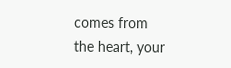comes from the heart, your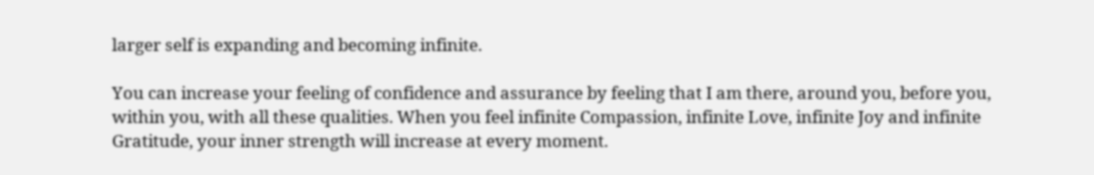larger self is expanding and becoming infinite.

You can increase your feeling of confidence and assurance by feeling that I am there, around you, before you, within you, with all these qualities. When you feel infinite Compassion, infinite Love, infinite Joy and infinite Gratitude, your inner strength will increase at every moment.